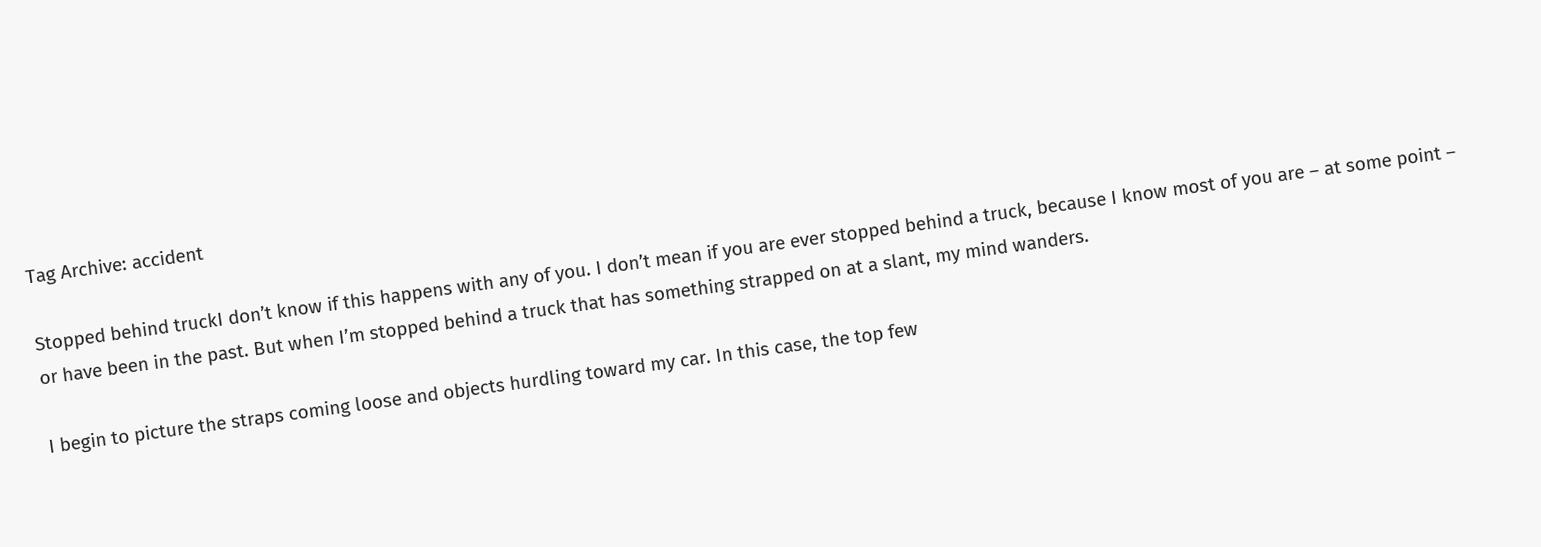Tag Archive: accident

Stopped behind truckI don’t know if this happens with any of you. I don’t mean if you are ever stopped behind a truck, because I know most of you are – at some point – or have been in the past. But when I’m stopped behind a truck that has something strapped on at a slant, my mind wanders.

I begin to picture the straps coming loose and objects hurdling toward my car. In this case, the top few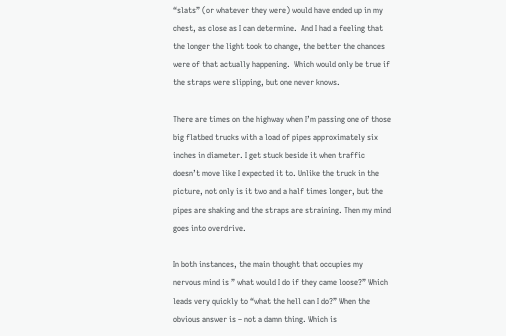“slats” (or whatever they were) would have ended up in my chest, as close as I can determine.  And I had a feeling that the longer the light took to change, the better the chances were of that actually happening.  Which would only be true if the straps were slipping, but one never knows.

There are times on the highway when I’m passing one of those big flatbed trucks with a load of pipes approximately six inches in diameter. I get stuck beside it when traffic doesn’t move like I expected it to. Unlike the truck in the picture, not only is it two and a half times longer, but the pipes are shaking and the straps are straining. Then my mind goes into overdrive.

In both instances, the main thought that occupies my nervous mind is ” what would I do if they came loose?” Which leads very quickly to “what the hell can I do?” When the obvious answer is – not a damn thing. Which is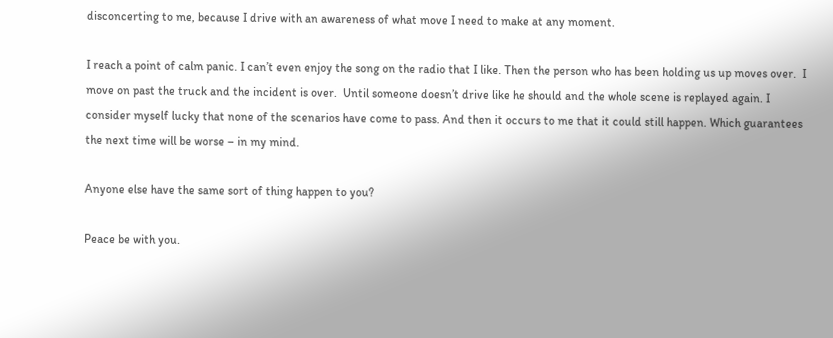disconcerting to me, because I drive with an awareness of what move I need to make at any moment.

I reach a point of calm panic. I can’t even enjoy the song on the radio that I like. Then the person who has been holding us up moves over.  I move on past the truck and the incident is over.  Until someone doesn’t drive like he should and the whole scene is replayed again. I consider myself lucky that none of the scenarios have come to pass. And then it occurs to me that it could still happen. Which guarantees the next time will be worse – in my mind.

Anyone else have the same sort of thing happen to you?

Peace be with you.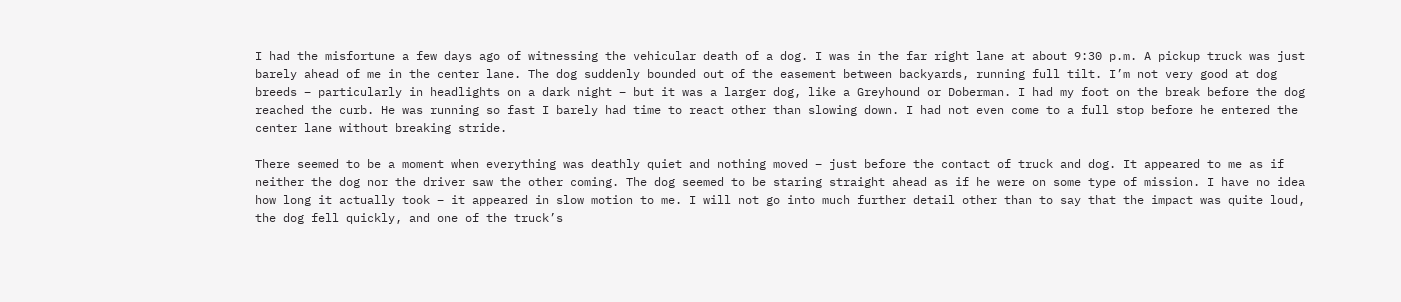I had the misfortune a few days ago of witnessing the vehicular death of a dog. I was in the far right lane at about 9:30 p.m. A pickup truck was just barely ahead of me in the center lane. The dog suddenly bounded out of the easement between backyards, running full tilt. I’m not very good at dog breeds – particularly in headlights on a dark night – but it was a larger dog, like a Greyhound or Doberman. I had my foot on the break before the dog reached the curb. He was running so fast I barely had time to react other than slowing down. I had not even come to a full stop before he entered the center lane without breaking stride.

There seemed to be a moment when everything was deathly quiet and nothing moved – just before the contact of truck and dog. It appeared to me as if neither the dog nor the driver saw the other coming. The dog seemed to be staring straight ahead as if he were on some type of mission. I have no idea how long it actually took – it appeared in slow motion to me. I will not go into much further detail other than to say that the impact was quite loud, the dog fell quickly, and one of the truck’s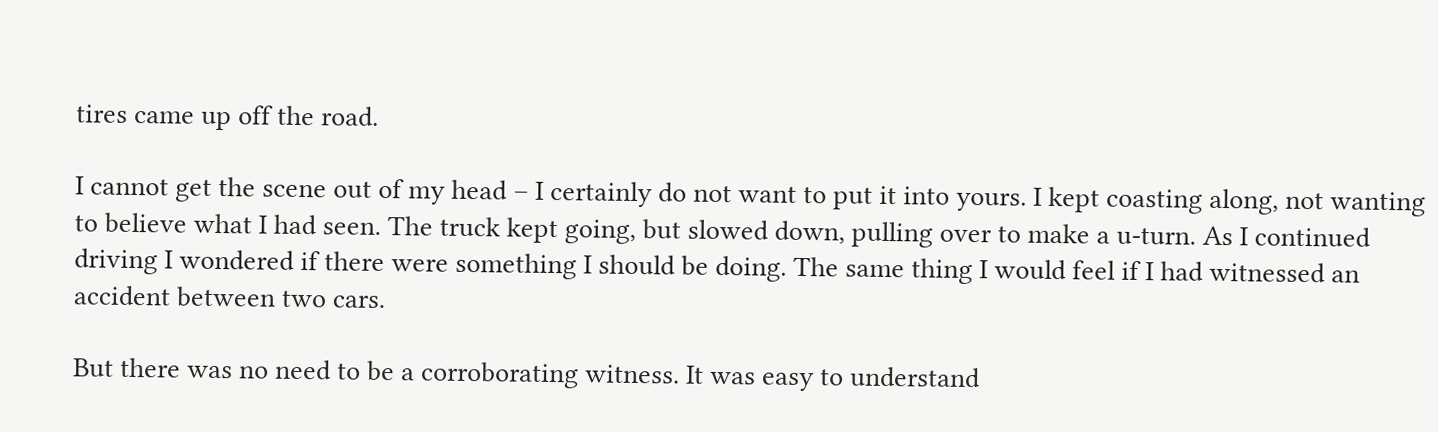tires came up off the road.

I cannot get the scene out of my head – I certainly do not want to put it into yours. I kept coasting along, not wanting to believe what I had seen. The truck kept going, but slowed down, pulling over to make a u-turn. As I continued driving I wondered if there were something I should be doing. The same thing I would feel if I had witnessed an accident between two cars.

But there was no need to be a corroborating witness. It was easy to understand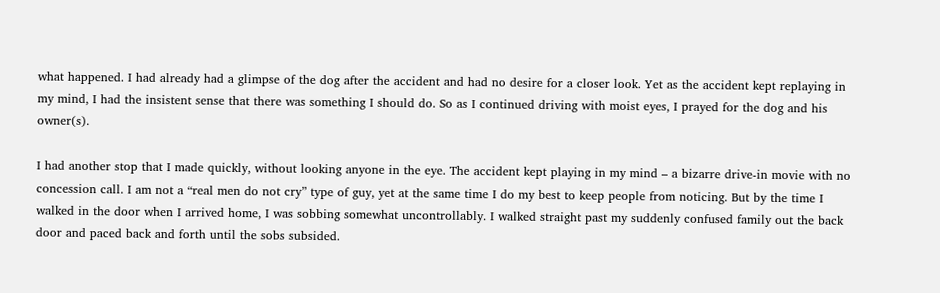what happened. I had already had a glimpse of the dog after the accident and had no desire for a closer look. Yet as the accident kept replaying in my mind, I had the insistent sense that there was something I should do. So as I continued driving with moist eyes, I prayed for the dog and his owner(s).

I had another stop that I made quickly, without looking anyone in the eye. The accident kept playing in my mind – a bizarre drive-in movie with no concession call. I am not a “real men do not cry” type of guy, yet at the same time I do my best to keep people from noticing. But by the time I walked in the door when I arrived home, I was sobbing somewhat uncontrollably. I walked straight past my suddenly confused family out the back door and paced back and forth until the sobs subsided.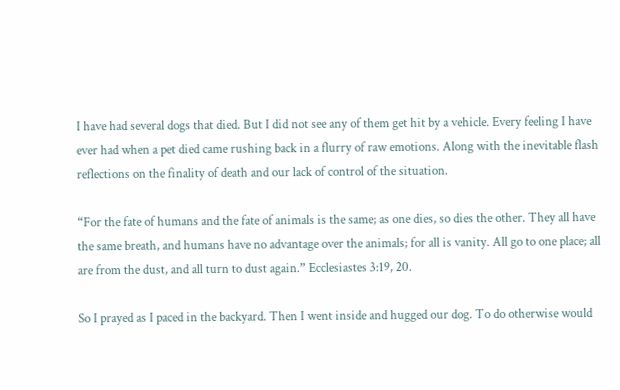I have had several dogs that died. But I did not see any of them get hit by a vehicle. Every feeling I have ever had when a pet died came rushing back in a flurry of raw emotions. Along with the inevitable flash reflections on the finality of death and our lack of control of the situation.

“For the fate of humans and the fate of animals is the same; as one dies, so dies the other. They all have the same breath, and humans have no advantage over the animals; for all is vanity. All go to one place; all are from the dust, and all turn to dust again.” Ecclesiastes 3:19, 20.

So I prayed as I paced in the backyard. Then I went inside and hugged our dog. To do otherwise would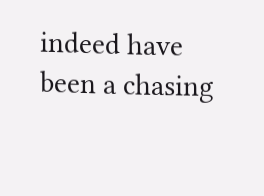indeed have been a chasing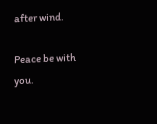after wind.

Peace be with you.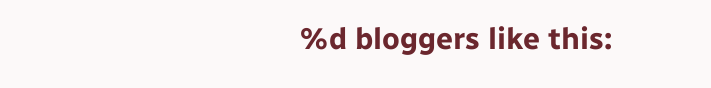%d bloggers like this: